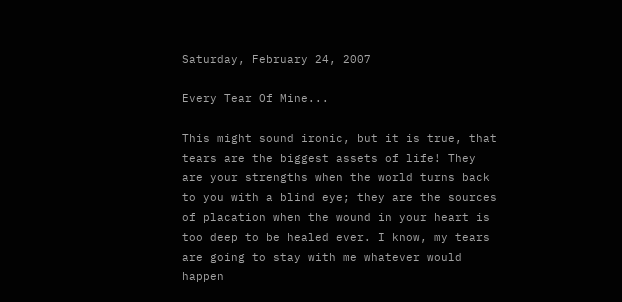Saturday, February 24, 2007

Every Tear Of Mine...

This might sound ironic, but it is true, that tears are the biggest assets of life! They are your strengths when the world turns back to you with a blind eye; they are the sources of placation when the wound in your heart is too deep to be healed ever. I know, my tears are going to stay with me whatever would happen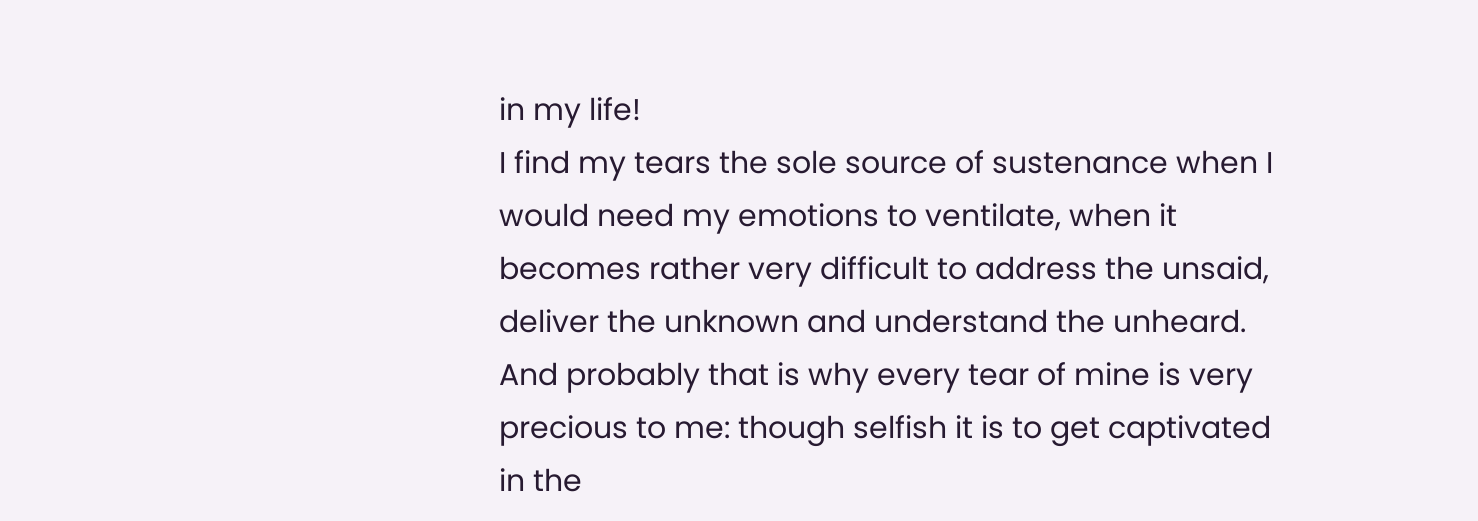in my life!
I find my tears the sole source of sustenance when I would need my emotions to ventilate, when it becomes rather very difficult to address the unsaid, deliver the unknown and understand the unheard. And probably that is why every tear of mine is very precious to me: though selfish it is to get captivated in the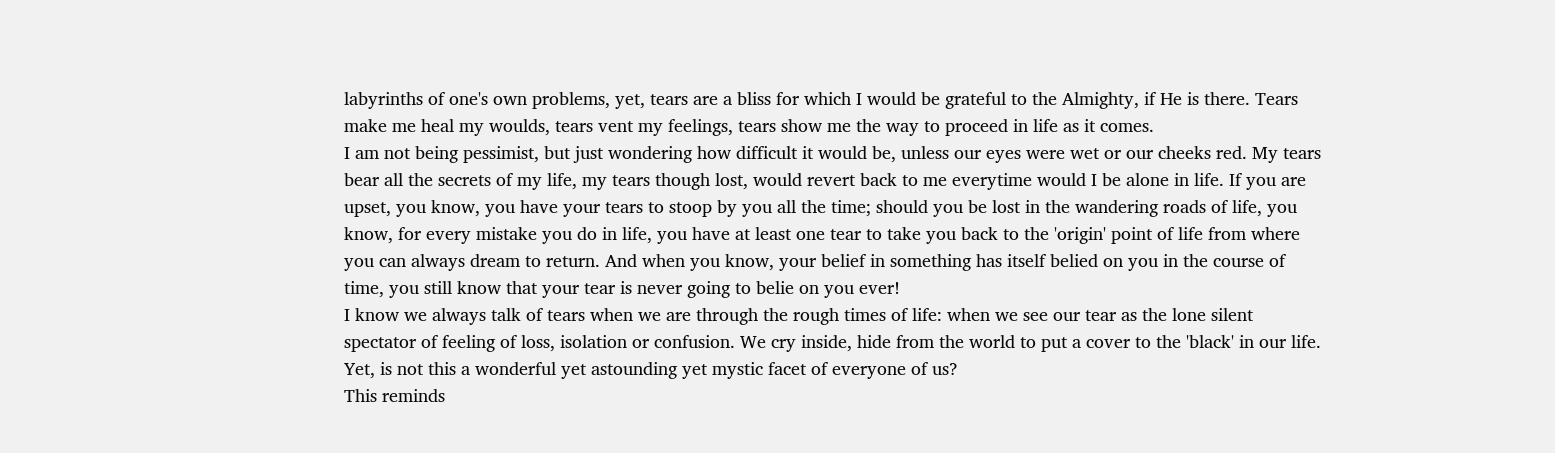labyrinths of one's own problems, yet, tears are a bliss for which I would be grateful to the Almighty, if He is there. Tears make me heal my woulds, tears vent my feelings, tears show me the way to proceed in life as it comes.
I am not being pessimist, but just wondering how difficult it would be, unless our eyes were wet or our cheeks red. My tears bear all the secrets of my life, my tears though lost, would revert back to me everytime would I be alone in life. If you are upset, you know, you have your tears to stoop by you all the time; should you be lost in the wandering roads of life, you know, for every mistake you do in life, you have at least one tear to take you back to the 'origin' point of life from where you can always dream to return. And when you know, your belief in something has itself belied on you in the course of time, you still know that your tear is never going to belie on you ever!
I know we always talk of tears when we are through the rough times of life: when we see our tear as the lone silent spectator of feeling of loss, isolation or confusion. We cry inside, hide from the world to put a cover to the 'black' in our life. Yet, is not this a wonderful yet astounding yet mystic facet of everyone of us?
This reminds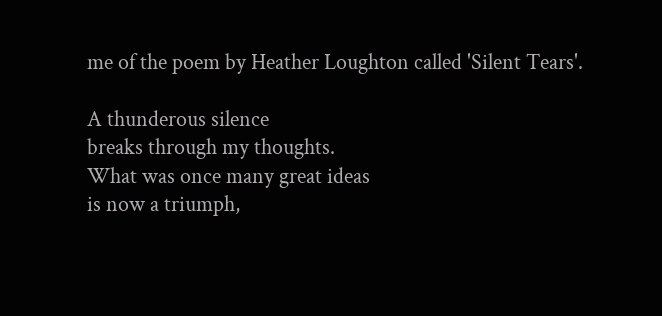me of the poem by Heather Loughton called 'Silent Tears'.

A thunderous silence
breaks through my thoughts.
What was once many great ideas
is now a triumph,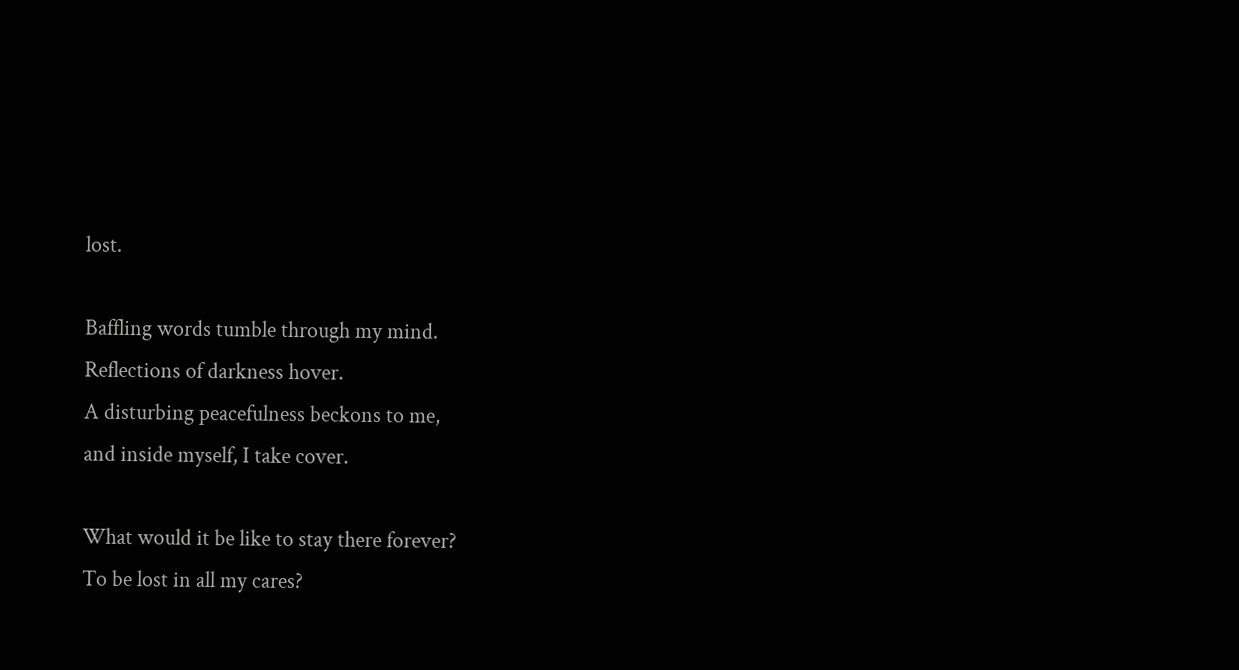lost.

Baffling words tumble through my mind.
Reflections of darkness hover.
A disturbing peacefulness beckons to me,
and inside myself, I take cover.

What would it be like to stay there forever?
To be lost in all my cares?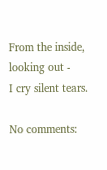From the inside, looking out -
I cry silent tears.

No comments: